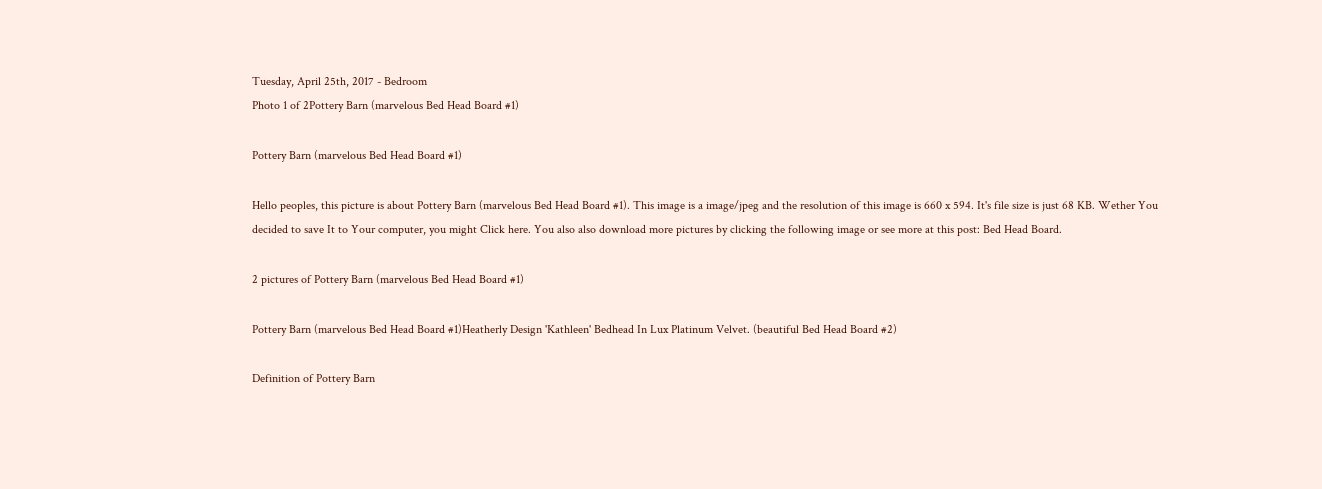Tuesday, April 25th, 2017 - Bedroom
Photo 1 of 2Pottery Barn (marvelous Bed Head Board #1)

Pottery Barn (marvelous Bed Head Board #1)

Hello peoples, this picture is about Pottery Barn (marvelous Bed Head Board #1). This image is a image/jpeg and the resolution of this image is 660 x 594. It's file size is just 68 KB. Wether You decided to save It to Your computer, you might Click here. You also also download more pictures by clicking the following image or see more at this post: Bed Head Board.

2 pictures of Pottery Barn (marvelous Bed Head Board #1)

Pottery Barn (marvelous Bed Head Board #1)Heatherly Design 'Kathleen' Bedhead In Lux Platinum Velvet. (beautiful Bed Head Board #2)

Definition of Pottery Barn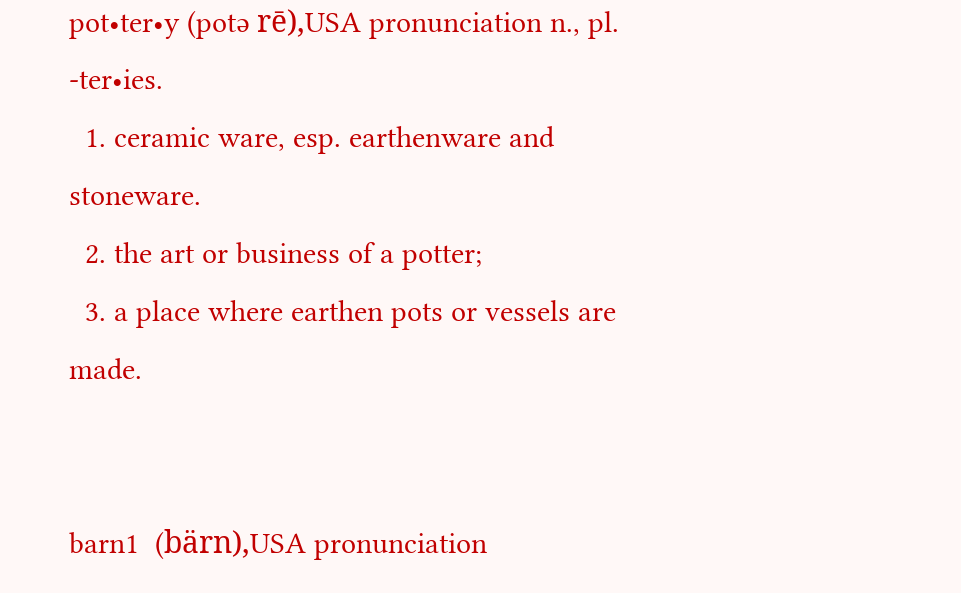pot•ter•y (potə rē),USA pronunciation n., pl.  -ter•ies.
  1. ceramic ware, esp. earthenware and stoneware.
  2. the art or business of a potter;
  3. a place where earthen pots or vessels are made.


barn1  (bärn),USA pronunciation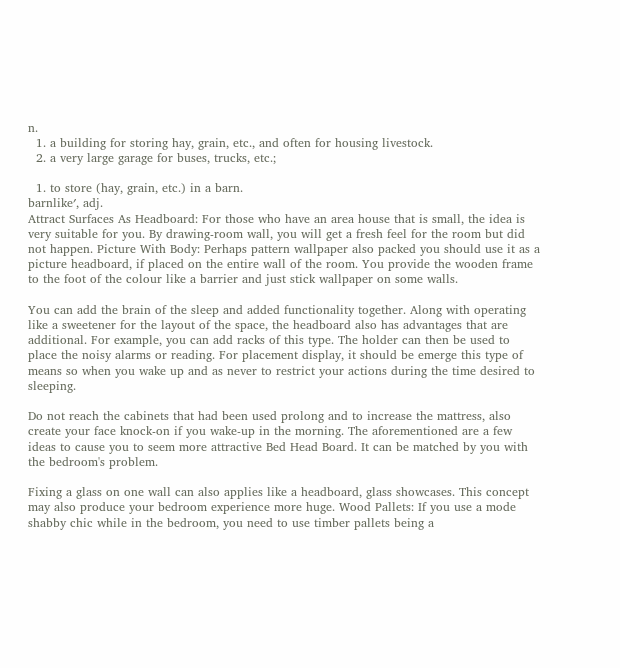n.
  1. a building for storing hay, grain, etc., and often for housing livestock.
  2. a very large garage for buses, trucks, etc.;

  1. to store (hay, grain, etc.) in a barn.
barnlike′, adj.
Attract Surfaces As Headboard: For those who have an area house that is small, the idea is very suitable for you. By drawing-room wall, you will get a fresh feel for the room but did not happen. Picture With Body: Perhaps pattern wallpaper also packed you should use it as a picture headboard, if placed on the entire wall of the room. You provide the wooden frame to the foot of the colour like a barrier and just stick wallpaper on some walls.

You can add the brain of the sleep and added functionality together. Along with operating like a sweetener for the layout of the space, the headboard also has advantages that are additional. For example, you can add racks of this type. The holder can then be used to place the noisy alarms or reading. For placement display, it should be emerge this type of means so when you wake up and as never to restrict your actions during the time desired to sleeping.

Do not reach the cabinets that had been used prolong and to increase the mattress, also create your face knock-on if you wake-up in the morning. The aforementioned are a few ideas to cause you to seem more attractive Bed Head Board. It can be matched by you with the bedroom's problem.

Fixing a glass on one wall can also applies like a headboard, glass showcases. This concept may also produce your bedroom experience more huge. Wood Pallets: If you use a mode shabby chic while in the bedroom, you need to use timber pallets being a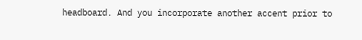headboard. And you incorporate another accent prior to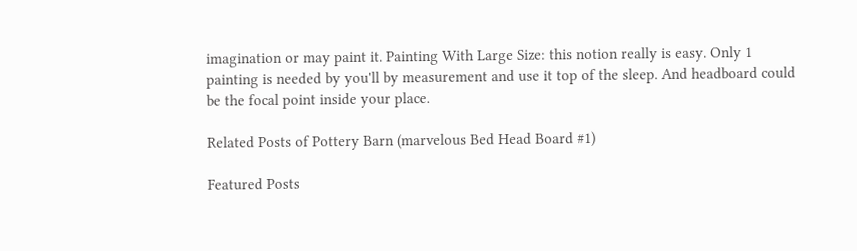imagination or may paint it. Painting With Large Size: this notion really is easy. Only 1 painting is needed by you'll by measurement and use it top of the sleep. And headboard could be the focal point inside your place.

Related Posts of Pottery Barn (marvelous Bed Head Board #1)

Featured Posts